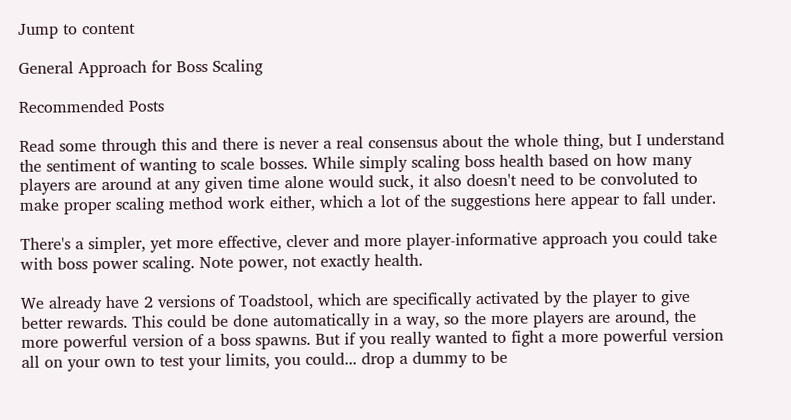Jump to content

General Approach for Boss Scaling

Recommended Posts

Read some through this and there is never a real consensus about the whole thing, but I understand the sentiment of wanting to scale bosses. While simply scaling boss health based on how many players are around at any given time alone would suck, it also doesn't need to be convoluted to make proper scaling method work either, which a lot of the suggestions here appear to fall under.

There's a simpler, yet more effective, clever and more player-informative approach you could take with boss power scaling. Note power, not exactly health.

We already have 2 versions of Toadstool, which are specifically activated by the player to give better rewards. This could be done automatically in a way, so the more players are around, the more powerful version of a boss spawns. But if you really wanted to fight a more powerful version all on your own to test your limits, you could... drop a dummy to be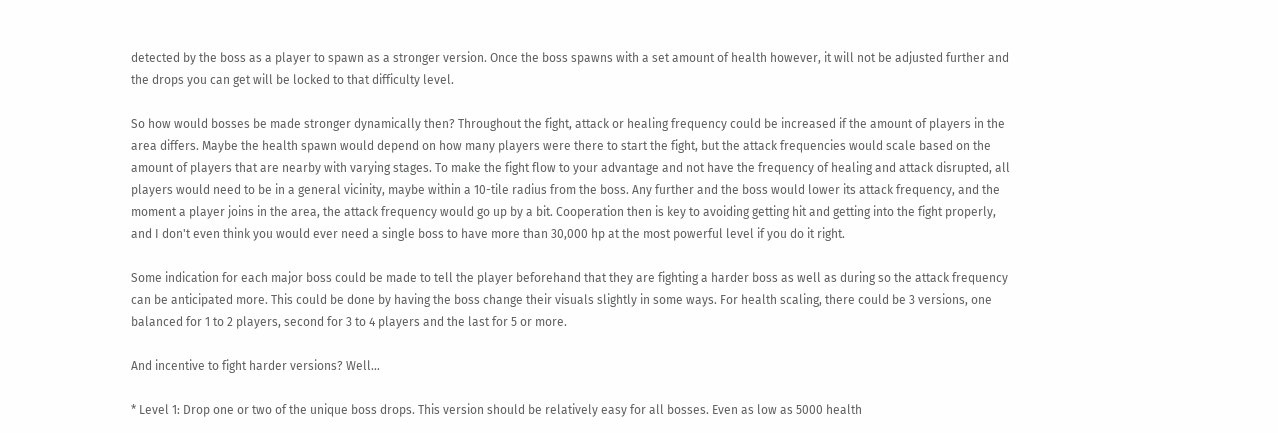detected by the boss as a player to spawn as a stronger version. Once the boss spawns with a set amount of health however, it will not be adjusted further and the drops you can get will be locked to that difficulty level.

So how would bosses be made stronger dynamically then? Throughout the fight, attack or healing frequency could be increased if the amount of players in the area differs. Maybe the health spawn would depend on how many players were there to start the fight, but the attack frequencies would scale based on the amount of players that are nearby with varying stages. To make the fight flow to your advantage and not have the frequency of healing and attack disrupted, all players would need to be in a general vicinity, maybe within a 10-tile radius from the boss. Any further and the boss would lower its attack frequency, and the moment a player joins in the area, the attack frequency would go up by a bit. Cooperation then is key to avoiding getting hit and getting into the fight properly, and I don't even think you would ever need a single boss to have more than 30,000 hp at the most powerful level if you do it right.

Some indication for each major boss could be made to tell the player beforehand that they are fighting a harder boss as well as during so the attack frequency can be anticipated more. This could be done by having the boss change their visuals slightly in some ways. For health scaling, there could be 3 versions, one balanced for 1 to 2 players, second for 3 to 4 players and the last for 5 or more.

And incentive to fight harder versions? Well...

* Level 1: Drop one or two of the unique boss drops. This version should be relatively easy for all bosses. Even as low as 5000 health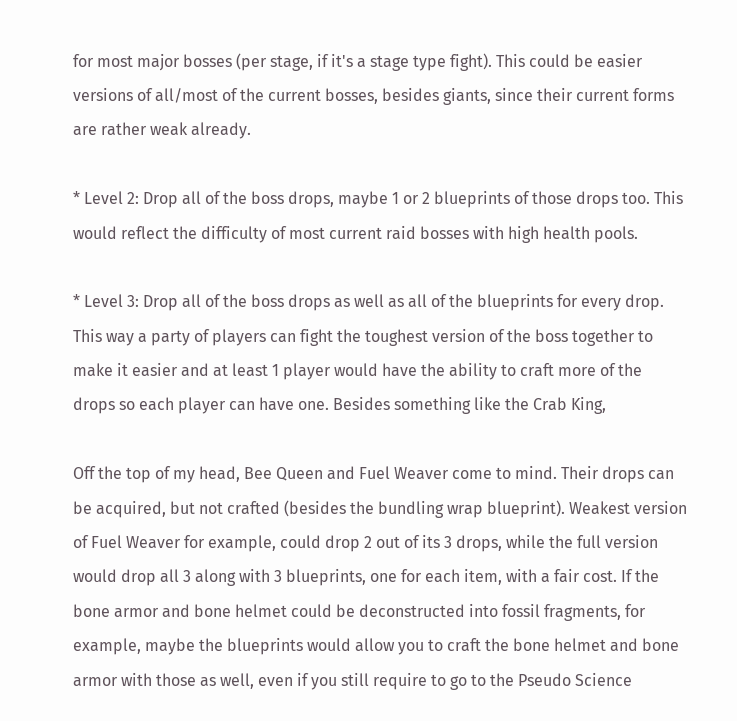for most major bosses (per stage, if it's a stage type fight). This could be easier versions of all/most of the current bosses, besides giants, since their current forms are rather weak already.

* Level 2: Drop all of the boss drops, maybe 1 or 2 blueprints of those drops too. This would reflect the difficulty of most current raid bosses with high health pools.

* Level 3: Drop all of the boss drops as well as all of the blueprints for every drop. This way a party of players can fight the toughest version of the boss together to make it easier and at least 1 player would have the ability to craft more of the drops so each player can have one. Besides something like the Crab King,

Off the top of my head, Bee Queen and Fuel Weaver come to mind. Their drops can be acquired, but not crafted (besides the bundling wrap blueprint). Weakest version of Fuel Weaver for example, could drop 2 out of its 3 drops, while the full version would drop all 3 along with 3 blueprints, one for each item, with a fair cost. If the bone armor and bone helmet could be deconstructed into fossil fragments, for example, maybe the blueprints would allow you to craft the bone helmet and bone armor with those as well, even if you still require to go to the Pseudo Science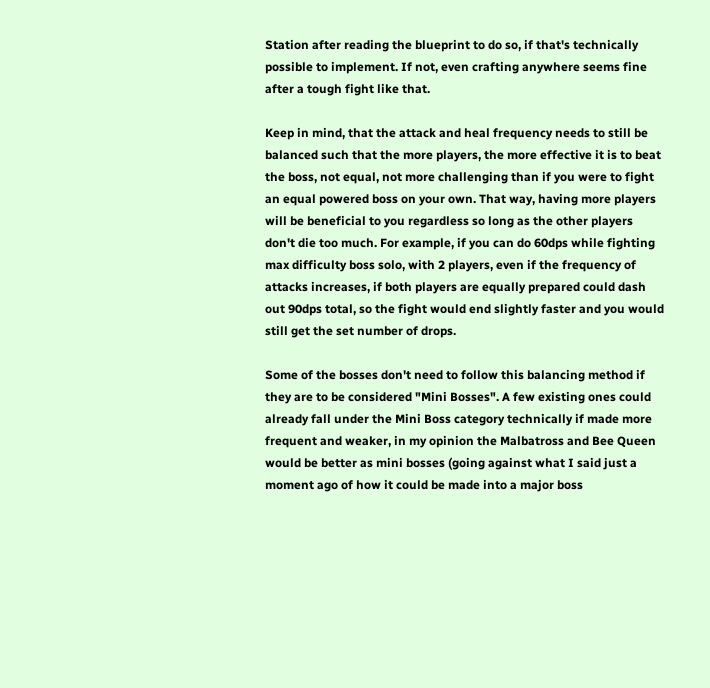Station after reading the blueprint to do so, if that's technically possible to implement. If not, even crafting anywhere seems fine after a tough fight like that.

Keep in mind, that the attack and heal frequency needs to still be balanced such that the more players, the more effective it is to beat the boss, not equal, not more challenging than if you were to fight an equal powered boss on your own. That way, having more players will be beneficial to you regardless so long as the other players don't die too much. For example, if you can do 60dps while fighting max difficulty boss solo, with 2 players, even if the frequency of attacks increases, if both players are equally prepared could dash out 90dps total, so the fight would end slightly faster and you would still get the set number of drops.

Some of the bosses don't need to follow this balancing method if they are to be considered "Mini Bosses". A few existing ones could already fall under the Mini Boss category technically if made more frequent and weaker, in my opinion the Malbatross and Bee Queen would be better as mini bosses (going against what I said just a moment ago of how it could be made into a major boss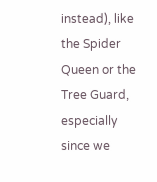instead), like the Spider Queen or the Tree Guard, especially since we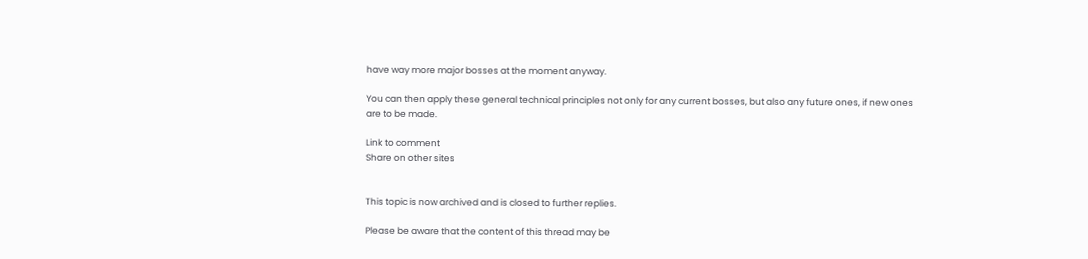have way more major bosses at the moment anyway.

You can then apply these general technical principles not only for any current bosses, but also any future ones, if new ones are to be made.

Link to comment
Share on other sites


This topic is now archived and is closed to further replies.

Please be aware that the content of this thread may be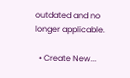outdated and no longer applicable.

  • Create New...